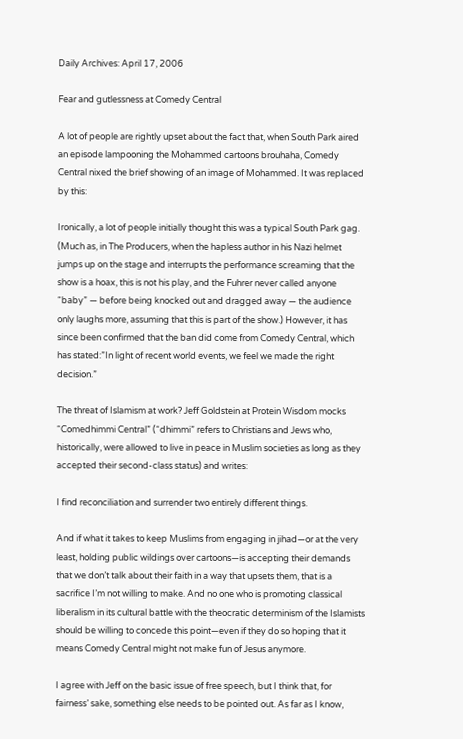Daily Archives: April 17, 2006

Fear and gutlessness at Comedy Central

A lot of people are rightly upset about the fact that, when South Park aired an episode lampooning the Mohammed cartoons brouhaha, Comedy Central nixed the brief showing of an image of Mohammed. It was replaced by this:

Ironically, a lot of people initially thought this was a typical South Park gag. (Much as, in The Producers, when the hapless author in his Nazi helmet jumps up on the stage and interrupts the performance screaming that the show is a hoax, this is not his play, and the Fuhrer never called anyone “baby” — before being knocked out and dragged away — the audience only laughs more, assuming that this is part of the show.) However, it has since been confirmed that the ban did come from Comedy Central, which has stated:”In light of recent world events, we feel we made the right decision.”

The threat of Islamism at work? Jeff Goldstein at Protein Wisdom mocks “Comedhimmi Central” (“dhimmi” refers to Christians and Jews who, historically, were allowed to live in peace in Muslim societies as long as they accepted their second-class status) and writes:

I find reconciliation and surrender two entirely different things.

And if what it takes to keep Muslims from engaging in jihad—or at the very least, holding public wildings over cartoons—is accepting their demands that we don’t talk about their faith in a way that upsets them, that is a sacrifice I’m not willing to make. And no one who is promoting classical liberalism in its cultural battle with the theocratic determinism of the Islamists should be willing to concede this point—even if they do so hoping that it means Comedy Central might not make fun of Jesus anymore.

I agree with Jeff on the basic issue of free speech, but I think that, for fairness’ sake, something else needs to be pointed out. As far as I know,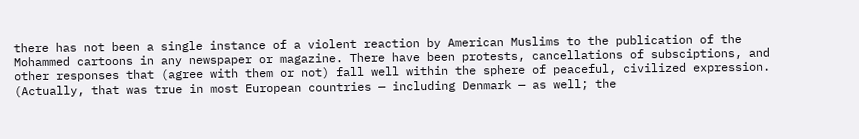there has not been a single instance of a violent reaction by American Muslims to the publication of the Mohammed cartoons in any newspaper or magazine. There have been protests, cancellations of subsciptions, and other responses that (agree with them or not) fall well within the sphere of peaceful, civilized expression. (Actually, that was true in most European countries — including Denmark — as well; the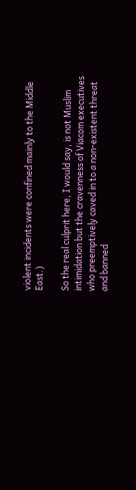violent incidents were confined mainly to the Middle East.)

So the real culprit here, I would say, is not Muslim intimidation but the cravenness of Viacom executives who preemptively caved in to a non-existent threat and banned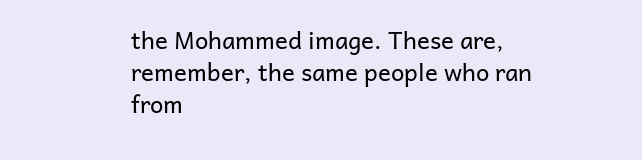the Mohammed image. These are, remember, the same people who ran from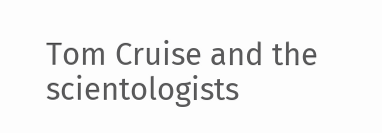Tom Cruise and the scientologists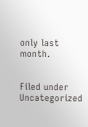only last month.


Filed under Uncategorized